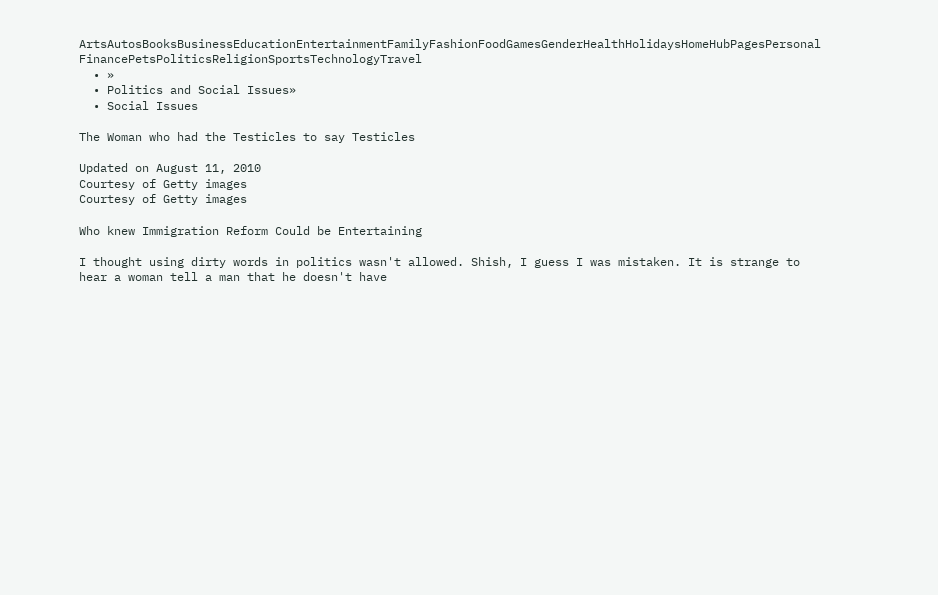ArtsAutosBooksBusinessEducationEntertainmentFamilyFashionFoodGamesGenderHealthHolidaysHomeHubPagesPersonal FinancePetsPoliticsReligionSportsTechnologyTravel
  • »
  • Politics and Social Issues»
  • Social Issues

The Woman who had the Testicles to say Testicles

Updated on August 11, 2010
Courtesy of Getty images
Courtesy of Getty images

Who knew Immigration Reform Could be Entertaining

I thought using dirty words in politics wasn't allowed. Shish, I guess I was mistaken. It is strange to hear a woman tell a man that he doesn't have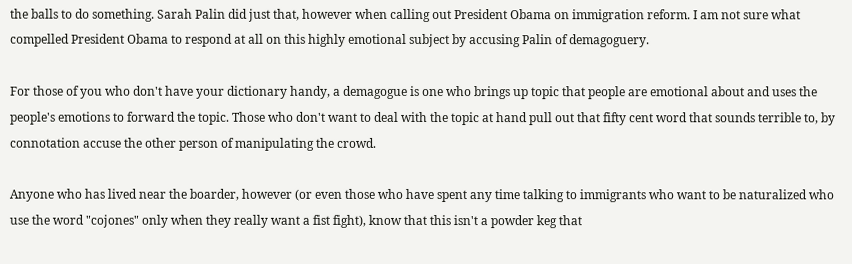the balls to do something. Sarah Palin did just that, however when calling out President Obama on immigration reform. I am not sure what compelled President Obama to respond at all on this highly emotional subject by accusing Palin of demagoguery.

For those of you who don't have your dictionary handy, a demagogue is one who brings up topic that people are emotional about and uses the people's emotions to forward the topic. Those who don't want to deal with the topic at hand pull out that fifty cent word that sounds terrible to, by connotation accuse the other person of manipulating the crowd.

Anyone who has lived near the boarder, however (or even those who have spent any time talking to immigrants who want to be naturalized who use the word "cojones" only when they really want a fist fight), know that this isn't a powder keg that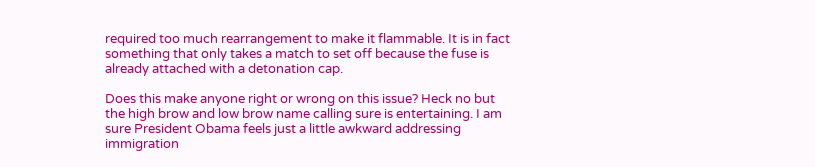required too much rearrangement to make it flammable. It is in fact something that only takes a match to set off because the fuse is already attached with a detonation cap.

Does this make anyone right or wrong on this issue? Heck no but the high brow and low brow name calling sure is entertaining. I am sure President Obama feels just a little awkward addressing immigration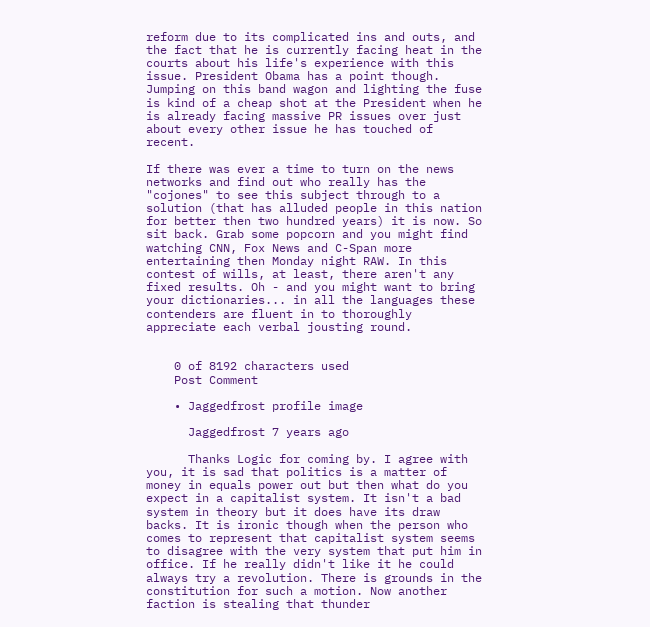reform due to its complicated ins and outs, and the fact that he is currently facing heat in the courts about his life's experience with this issue. President Obama has a point though. Jumping on this band wagon and lighting the fuse is kind of a cheap shot at the President when he is already facing massive PR issues over just about every other issue he has touched of recent.

If there was ever a time to turn on the news networks and find out who really has the "cojones" to see this subject through to a solution (that has alluded people in this nation for better then two hundred years) it is now. So sit back. Grab some popcorn and you might find watching CNN, Fox News and C-Span more entertaining then Monday night RAW. In this contest of wills, at least, there aren't any fixed results. Oh - and you might want to bring your dictionaries... in all the languages these contenders are fluent in to thoroughly appreciate each verbal jousting round.


    0 of 8192 characters used
    Post Comment

    • Jaggedfrost profile image

      Jaggedfrost 7 years ago

      Thanks Logic for coming by. I agree with you, it is sad that politics is a matter of money in equals power out but then what do you expect in a capitalist system. It isn't a bad system in theory but it does have its draw backs. It is ironic though when the person who comes to represent that capitalist system seems to disagree with the very system that put him in office. If he really didn't like it he could always try a revolution. There is grounds in the constitution for such a motion. Now another faction is stealing that thunder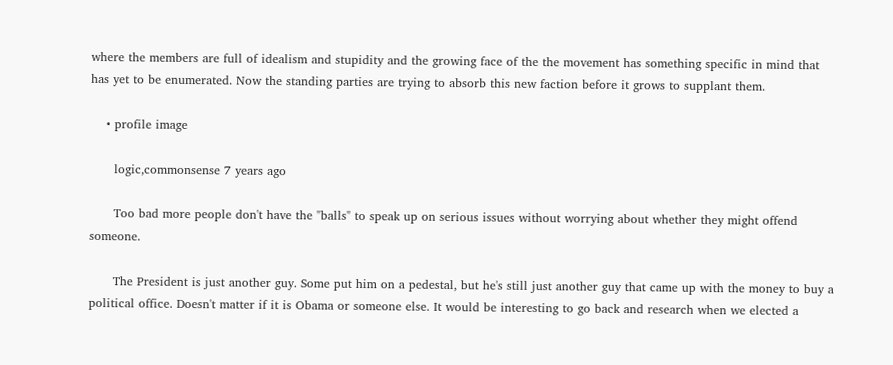where the members are full of idealism and stupidity and the growing face of the the movement has something specific in mind that has yet to be enumerated. Now the standing parties are trying to absorb this new faction before it grows to supplant them.

    • profile image

      logic,commonsense 7 years ago

      Too bad more people don't have the "balls" to speak up on serious issues without worrying about whether they might offend someone.

      The President is just another guy. Some put him on a pedestal, but he's still just another guy that came up with the money to buy a political office. Doesn't matter if it is Obama or someone else. It would be interesting to go back and research when we elected a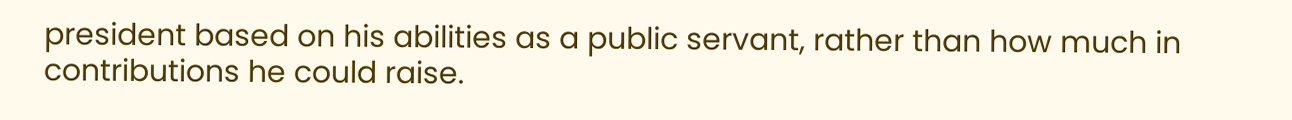president based on his abilities as a public servant, rather than how much in contributions he could raise.